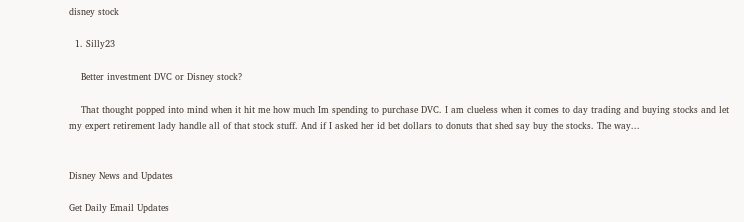disney stock

  1. Silly23

    Better investment DVC or Disney stock?

    That thought popped into mind when it hit me how much Im spending to purchase DVC. I am clueless when it comes to day trading and buying stocks and let my expert retirement lady handle all of that stock stuff. And if I asked her id bet dollars to donuts that shed say buy the stocks. The way...


Disney News and Updates

Get Daily Email Updates